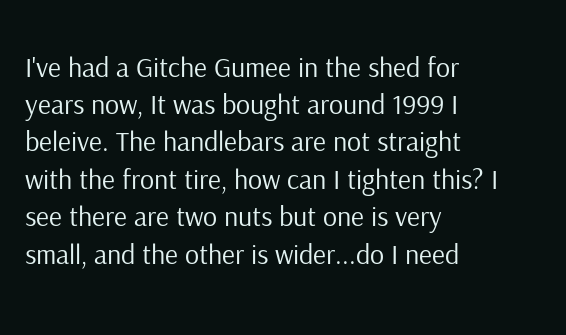I've had a Gitche Gumee in the shed for years now, It was bought around 1999 I beleive. The handlebars are not straight with the front tire, how can I tighten this? I see there are two nuts but one is very small, and the other is wider...do I need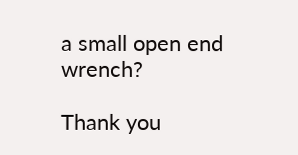a small open end wrench?

Thank you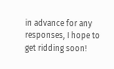in advance for any responses, I hope to get ridding soon!